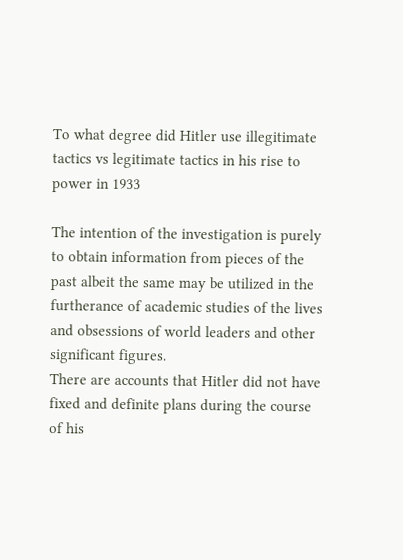To what degree did Hitler use illegitimate tactics vs legitimate tactics in his rise to power in 1933

The intention of the investigation is purely to obtain information from pieces of the past albeit the same may be utilized in the furtherance of academic studies of the lives and obsessions of world leaders and other significant figures.
There are accounts that Hitler did not have fixed and definite plans during the course of his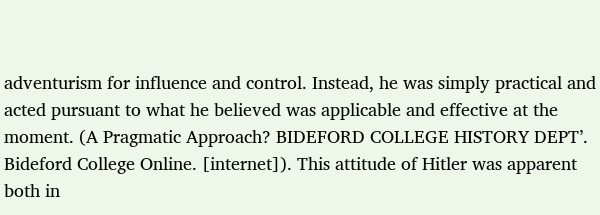adventurism for influence and control. Instead, he was simply practical and acted pursuant to what he believed was applicable and effective at the moment. (A Pragmatic Approach? BIDEFORD COLLEGE HISTORY DEPT’. Bideford College Online. [internet]). This attitude of Hitler was apparent both in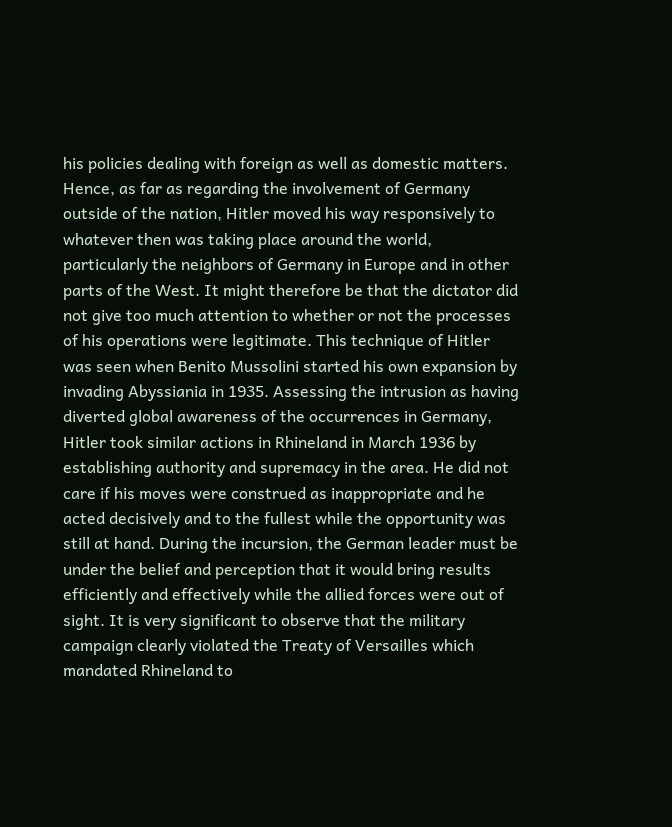his policies dealing with foreign as well as domestic matters. Hence, as far as regarding the involvement of Germany outside of the nation, Hitler moved his way responsively to whatever then was taking place around the world, particularly the neighbors of Germany in Europe and in other parts of the West. It might therefore be that the dictator did not give too much attention to whether or not the processes of his operations were legitimate. This technique of Hitler was seen when Benito Mussolini started his own expansion by invading Abyssiania in 1935. Assessing the intrusion as having diverted global awareness of the occurrences in Germany, Hitler took similar actions in Rhineland in March 1936 by establishing authority and supremacy in the area. He did not care if his moves were construed as inappropriate and he acted decisively and to the fullest while the opportunity was still at hand. During the incursion, the German leader must be under the belief and perception that it would bring results efficiently and effectively while the allied forces were out of sight. It is very significant to observe that the military campaign clearly violated the Treaty of Versailles which mandated Rhineland to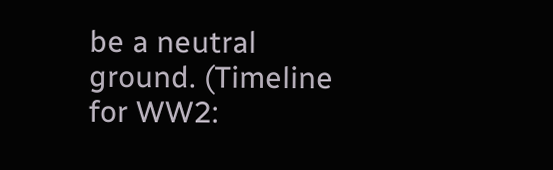be a neutral ground. (Timeline for WW2: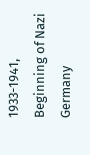1933-1941, Beginning of Nazi Germany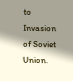to Invasion of Soviet Union.